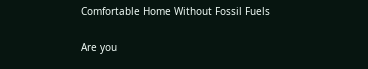Comfortable Home Without Fossil Fuels

Are you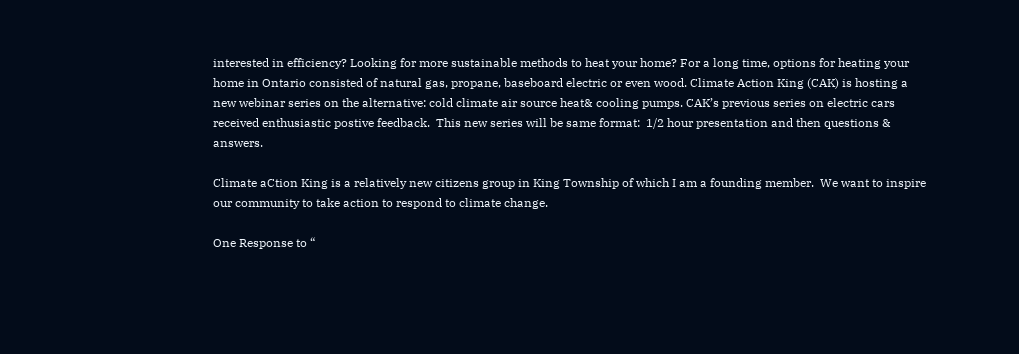interested in efficiency? Looking for more sustainable methods to heat your home? For a long time, options for heating your home in Ontario consisted of natural gas, propane, baseboard electric or even wood. Climate Action King (CAK) is hosting a new webinar series on the alternative: cold climate air source heat& cooling pumps. CAK’s previous series on electric cars received enthusiastic postive feedback.  This new series will be same format:  1/2 hour presentation and then questions & answers.

Climate aCtion King is a relatively new citizens group in King Township of which I am a founding member.  We want to inspire our community to take action to respond to climate change.

One Response to “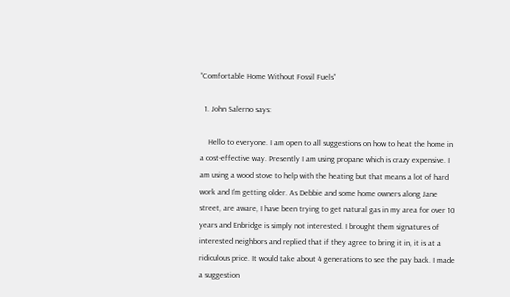“Comfortable Home Without Fossil Fuels”

  1. John Salerno says:

    Hello to everyone. I am open to all suggestions on how to heat the home in a cost-effective way. Presently I am using propane which is crazy expensive. I am using a wood stove to help with the heating but that means a lot of hard work and I’m getting older. As Debbie and some home owners along Jane street, are aware, I have been trying to get natural gas in my area for over 10 years and Enbridge is simply not interested. I brought them signatures of interested neighbors and replied that if they agree to bring it in, it is at a ridiculous price. It would take about 4 generations to see the pay back. I made a suggestion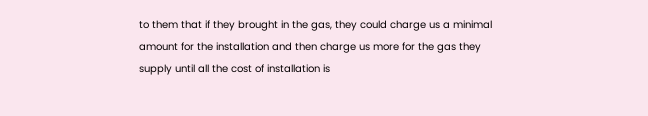to them that if they brought in the gas, they could charge us a minimal amount for the installation and then charge us more for the gas they supply until all the cost of installation is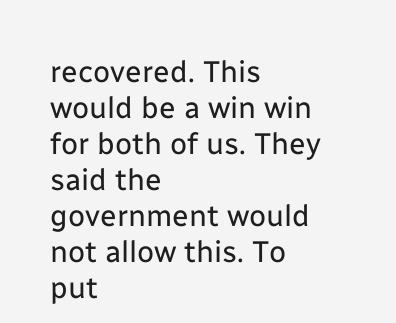recovered. This would be a win win for both of us. They said the government would not allow this. To put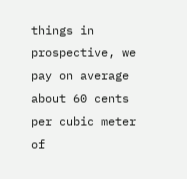things in prospective, we pay on average about 60 cents per cubic meter of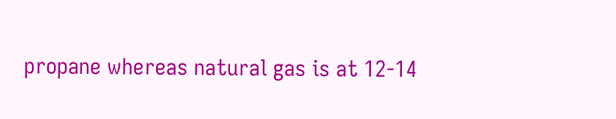propane whereas natural gas is at 12-14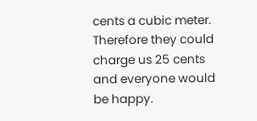cents a cubic meter. Therefore they could charge us 25 cents and everyone would be happy.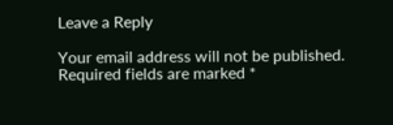Leave a Reply

Your email address will not be published. Required fields are marked *